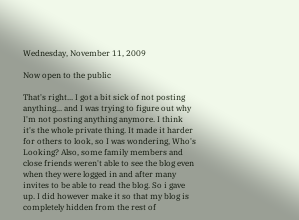Wednesday, November 11, 2009

Now open to the public

That's right... I got a bit sick of not posting anything... and I was trying to figure out why I'm not posting anything anymore. I think it's the whole private thing. It made it harder for others to look, so I was wondering, Who's Looking? Also, some family members and close friends weren't able to see the blog even when they were logged in and after many invites to be able to read the blog. So i gave up. I did however make it so that my blog is completely hidden from the rest of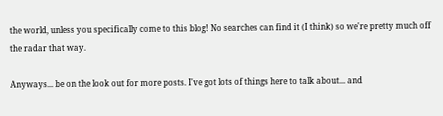the world, unless you specifically come to this blog! No searches can find it (I think) so we're pretty much off the radar that way.

Anyways... be on the look out for more posts. I've got lots of things here to talk about... and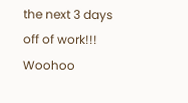the next 3 days off of work!!! Woohoo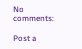No comments:

Post a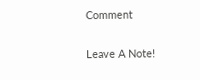Comment

Leave A Note!